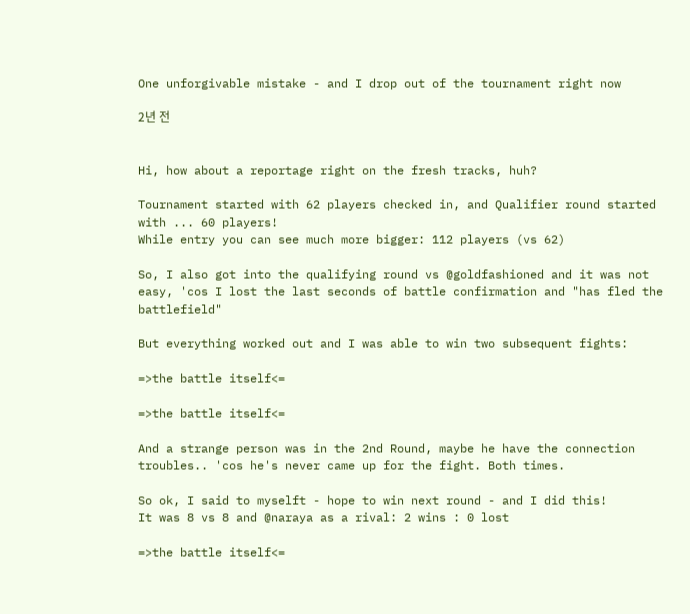One unforgivable mistake - and I drop out of the tournament right now

2년 전


Hi, how about a reportage right on the fresh tracks, huh?

Tournament started with 62 players checked in, and Qualifier round started with ... 60 players!
While entry you can see much more bigger: 112 players (vs 62)

So, I also got into the qualifying round vs @goldfashioned and it was not easy, 'cos I lost the last seconds of battle confirmation and "has fled the battlefield"

But everything worked out and I was able to win two subsequent fights:

=>the battle itself<=

=>the battle itself<=

And a strange person was in the 2nd Round, maybe he have the connection troubles.. 'cos he's never came up for the fight. Both times.

So ok, I said to myselft - hope to win next round - and I did this!
It was 8 vs 8 and @naraya as a rival: 2 wins : 0 lost

=>the battle itself<=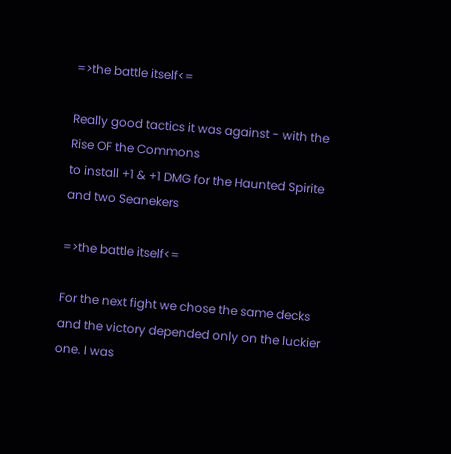=>the battle itself<=

Really good tactics it was against - with the Rise OF the Commons
to install +1 & +1 DMG for the Haunted Spirite and two Seanekers

=>the battle itself<=

For the next fight we chose the same decks and the victory depended only on the luckier one. I was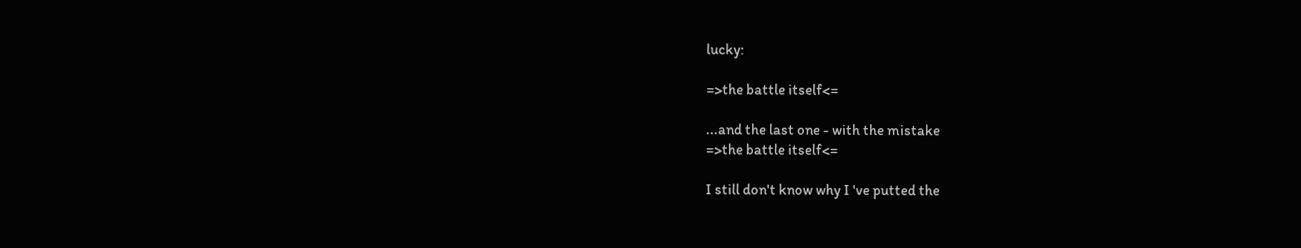lucky:

=>the battle itself<=

...and the last one - with the mistake
=>the battle itself<=

I still don't know why I 've putted the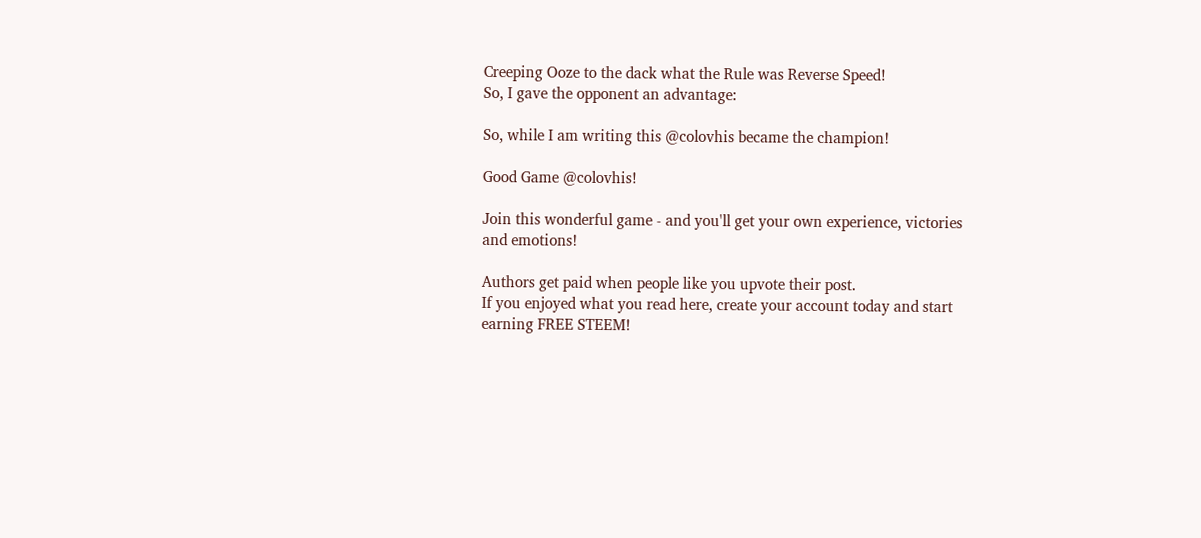Creeping Ooze to the dack what the Rule was Reverse Speed!
So, I gave the opponent an advantage:

So, while I am writing this @colovhis became the champion!

Good Game @colovhis!

Join this wonderful game - and you'll get your own experience, victories and emotions!

Authors get paid when people like you upvote their post.
If you enjoyed what you read here, create your account today and start earning FREE STEEM!